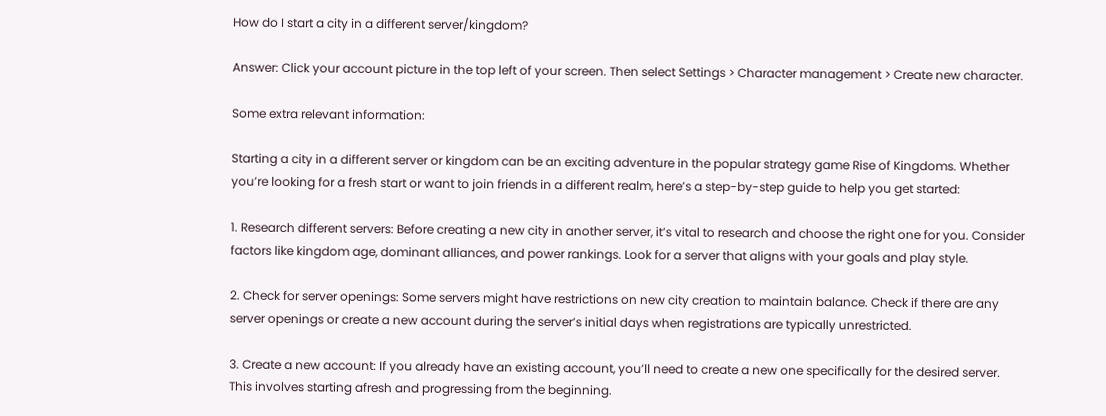How do I start a city in a different server/kingdom?

Answer: Click your account picture in the top left of your screen. Then select Settings > Character management > Create new character.

Some extra relevant information:

Starting a city in a different server or kingdom can be an exciting adventure in the popular strategy game Rise of Kingdoms. Whether you’re looking for a fresh start or want to join friends in a different realm, here’s a step-by-step guide to help you get started:

1. Research different servers: Before creating a new city in another server, it’s vital to research and choose the right one for you. Consider factors like kingdom age, dominant alliances, and power rankings. Look for a server that aligns with your goals and play style.

2. Check for server openings: Some servers might have restrictions on new city creation to maintain balance. Check if there are any server openings or create a new account during the server’s initial days when registrations are typically unrestricted.

3. Create a new account: If you already have an existing account, you’ll need to create a new one specifically for the desired server. This involves starting afresh and progressing from the beginning.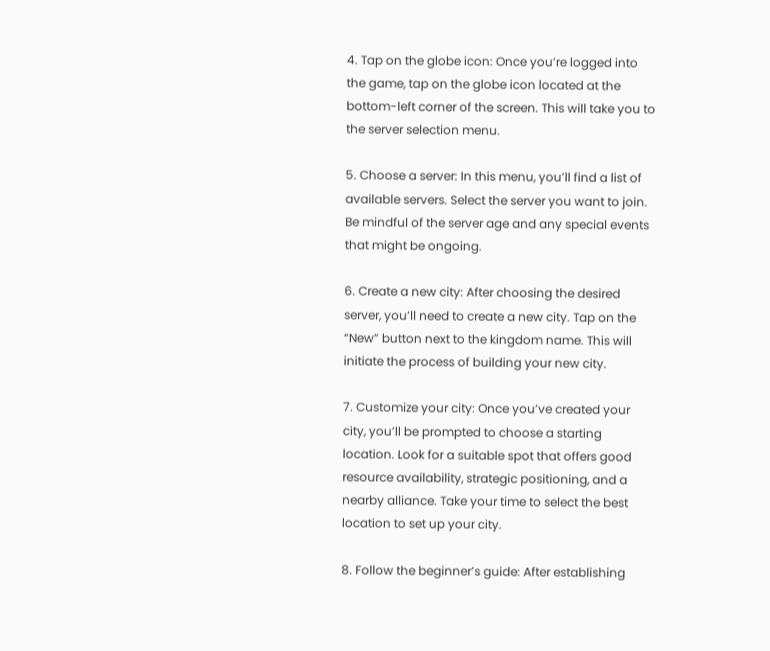4. Tap on the globe icon: Once you’re logged into the game, tap on the globe icon located at the bottom-left corner of the screen. This will take you to the server selection menu.

5. Choose a server: In this menu, you’ll find a list of available servers. Select the server you want to join. Be mindful of the server age and any special events that might be ongoing.

6. Create a new city: After choosing the desired server, you’ll need to create a new city. Tap on the “New” button next to the kingdom name. This will initiate the process of building your new city.

7. Customize your city: Once you’ve created your city, you’ll be prompted to choose a starting location. Look for a suitable spot that offers good resource availability, strategic positioning, and a nearby alliance. Take your time to select the best location to set up your city.

8. Follow the beginner’s guide: After establishing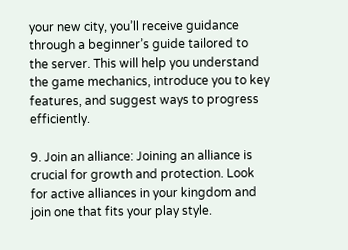your new city, you’ll receive guidance through a beginner’s guide tailored to the server. This will help you understand the game mechanics, introduce you to key features, and suggest ways to progress efficiently.

9. Join an alliance: Joining an alliance is crucial for growth and protection. Look for active alliances in your kingdom and join one that fits your play style.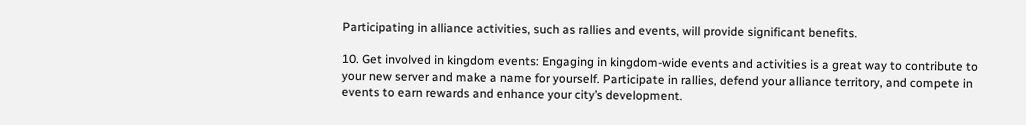Participating in alliance activities, such as rallies and events, will provide significant benefits.

10. Get involved in kingdom events: Engaging in kingdom-wide events and activities is a great way to contribute to your new server and make a name for yourself. Participate in rallies, defend your alliance territory, and compete in events to earn rewards and enhance your city’s development.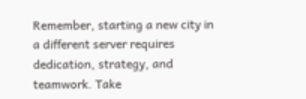Remember, starting a new city in a different server requires dedication, strategy, and teamwork. Take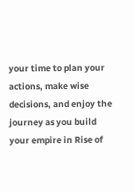your time to plan your actions, make wise decisions, and enjoy the journey as you build your empire in Rise of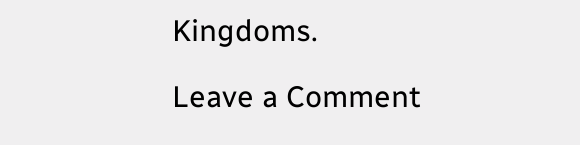Kingdoms.

Leave a Comment